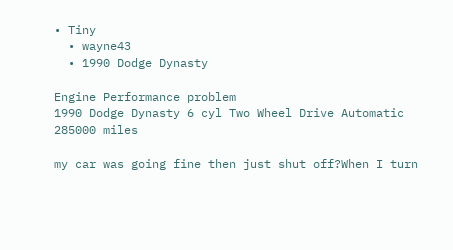• Tiny
  • wayne43
  • 1990 Dodge Dynasty

Engine Performance problem
1990 Dodge Dynasty 6 cyl Two Wheel Drive Automatic 285000 miles

my car was going fine then just shut off?When I turn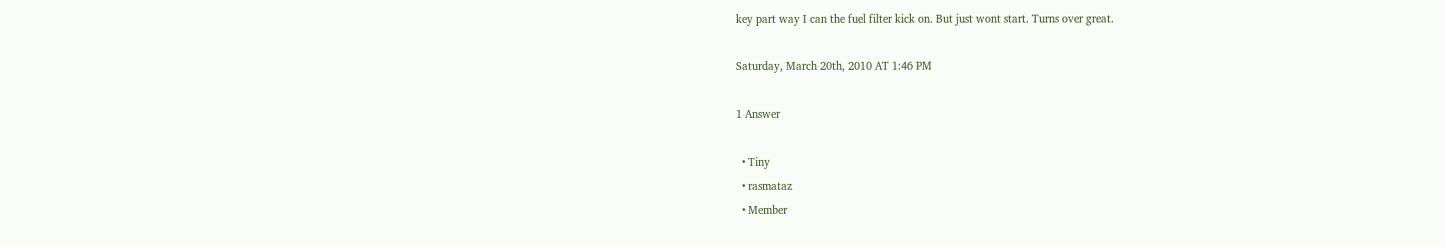key part way I can the fuel filter kick on. But just wont start. Turns over great.

Saturday, March 20th, 2010 AT 1:46 PM

1 Answer

  • Tiny
  • rasmataz
  • Member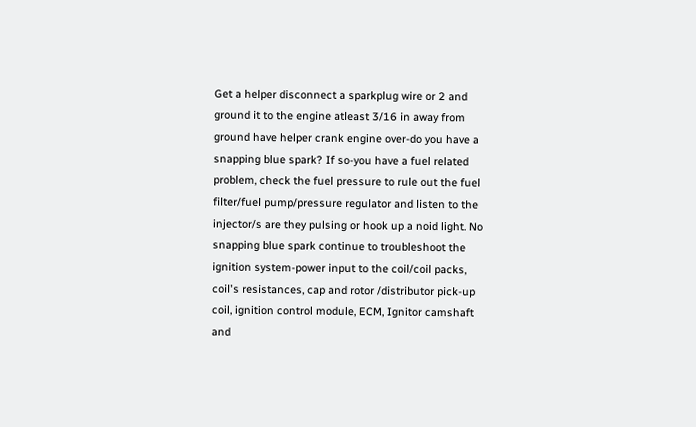Get a helper disconnect a sparkplug wire or 2 and ground it to the engine atleast 3/16 in away from ground have helper crank engine over-do you have a snapping blue spark? If so-you have a fuel related problem, check the fuel pressure to rule out the fuel filter/fuel pump/pressure regulator and listen to the injector/s are they pulsing or hook up a noid light. No snapping blue spark continue to troubleshoot the ignition system-power input to the coil/coil packs, coil's resistances, cap and rotor /distributor pick-up coil, ignition control module, ECM, Ignitor camshaft and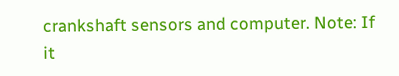crankshaft sensors and computer. Note: If it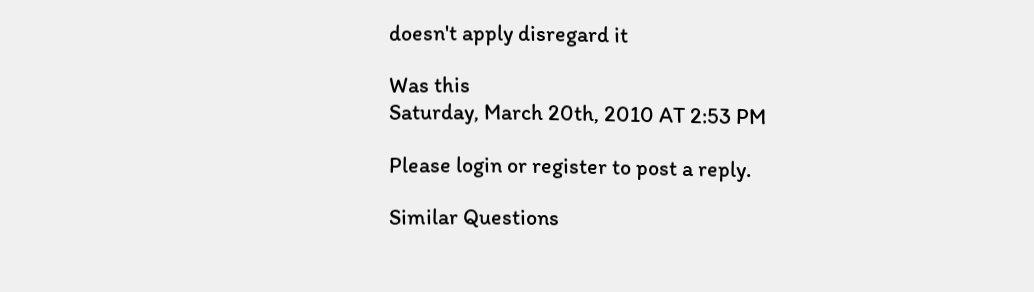doesn't apply disregard it

Was this
Saturday, March 20th, 2010 AT 2:53 PM

Please login or register to post a reply.

Similar Questions